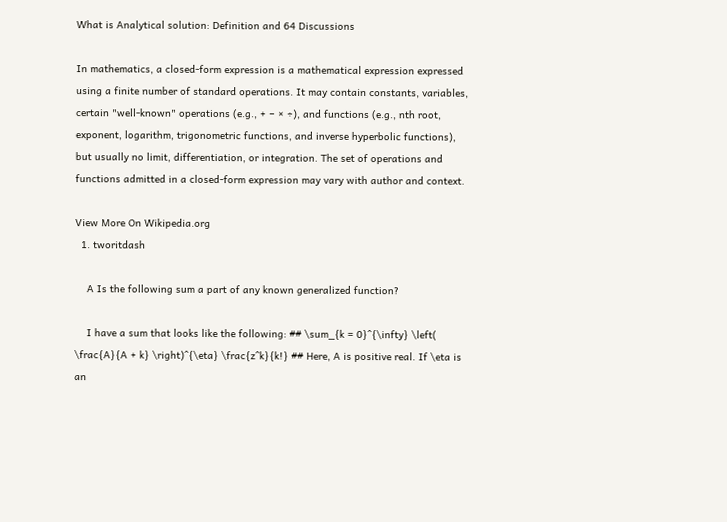What is Analytical solution: Definition and 64 Discussions

In mathematics, a closed-form expression is a mathematical expression expressed using a finite number of standard operations. It may contain constants, variables, certain "well-known" operations (e.g., + − × ÷), and functions (e.g., nth root, exponent, logarithm, trigonometric functions, and inverse hyperbolic functions), but usually no limit, differentiation, or integration. The set of operations and functions admitted in a closed-form expression may vary with author and context.

View More On Wikipedia.org
  1. tworitdash

    A Is the following sum a part of any known generalized function?

    I have a sum that looks like the following: ## \sum_{k = 0}^{\infty} \left( \frac{A}{A + k} \right)^{\eta} \frac{z^k}{k!} ## Here, A is positive real. If \eta is an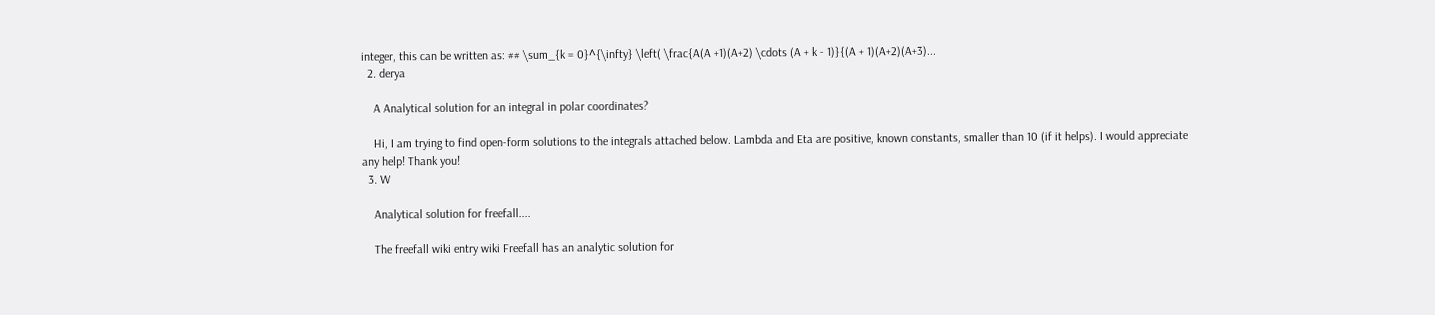integer, this can be written as: ## \sum_{k = 0}^{\infty} \left( \frac{A(A +1)(A+2) \cdots (A + k - 1)}{(A + 1)(A+2)(A+3)...
  2. derya

    A Analytical solution for an integral in polar coordinates?

    Hi, I am trying to find open-form solutions to the integrals attached below. Lambda and Eta are positive, known constants, smaller than 10 (if it helps). I would appreciate any help! Thank you!
  3. W

    Analytical solution for freefall....

    The freefall wiki entry wiki Freefall has an analytic solution for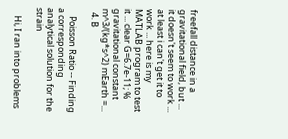freefall distance in a gravitational field, but ... it doesn't seem to work ... at least i can't get it to work ... here is my MATLAB program to test it ... clear G=6.7e-11; % gravitational constant m^3/(kg*s^2) mEarth =...
  4. B

    Poisson Ratio -- Finding a corresponding analytical solution for the strain

    Hi, I ran into problems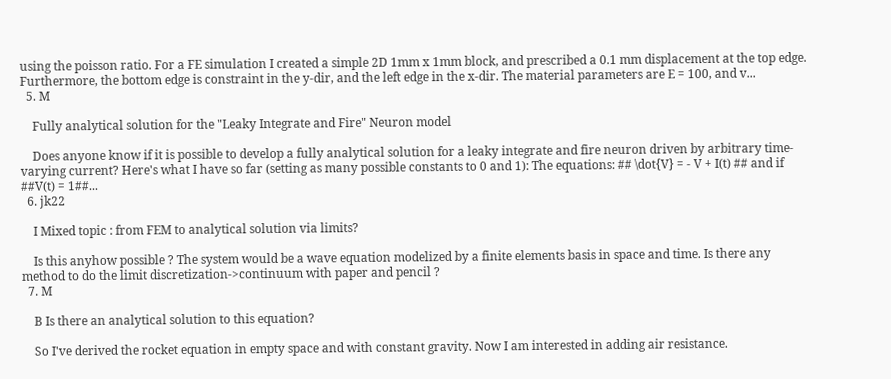using the poisson ratio. For a FE simulation I created a simple 2D 1mm x 1mm block, and prescribed a 0.1 mm displacement at the top edge. Furthermore, the bottom edge is constraint in the y-dir, and the left edge in the x-dir. The material parameters are E = 100, and v...
  5. M

    Fully analytical solution for the "Leaky Integrate and Fire" Neuron model

    Does anyone know if it is possible to develop a fully analytical solution for a leaky integrate and fire neuron driven by arbitrary time-varying current? Here's what I have so far (setting as many possible constants to 0 and 1): The equations: ## \dot{V} = - V + I(t) ## and if ##V(t) = 1##...
  6. jk22

    I Mixed topic : from FEM to analytical solution via limits?

    Is this anyhow possible ? The system would be a wave equation modelized by a finite elements basis in space and time. Is there any method to do the limit discretization->continuum with paper and pencil ?
  7. M

    B Is there an analytical solution to this equation?

    So I've derived the rocket equation in empty space and with constant gravity. Now I am interested in adding air resistance.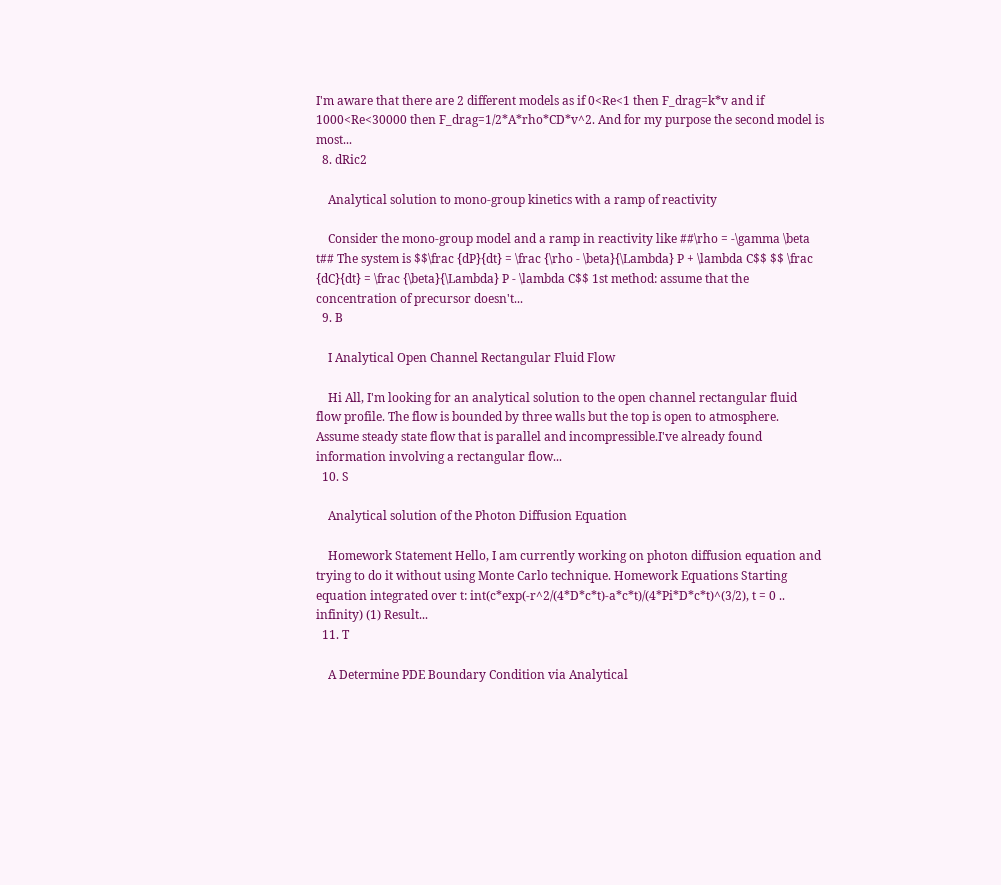I'm aware that there are 2 different models as if 0<Re<1 then F_drag=k*v and if 1000<Re<30000 then F_drag=1/2*A*rho*CD*v^2. And for my purpose the second model is most...
  8. dRic2

    Analytical solution to mono-group kinetics with a ramp of reactivity

    Consider the mono-group model and a ramp in reactivity like ##\rho = -\gamma \beta t## The system is $$\frac {dP}{dt} = \frac {\rho - \beta}{\Lambda} P + \lambda C$$ $$ \frac {dC}{dt} = \frac {\beta}{\Lambda} P - \lambda C$$ 1st method: assume that the concentration of precursor doesn't...
  9. B

    I Analytical Open Channel Rectangular Fluid Flow

    Hi All, I'm looking for an analytical solution to the open channel rectangular fluid flow profile. The flow is bounded by three walls but the top is open to atmosphere. Assume steady state flow that is parallel and incompressible.I've already found information involving a rectangular flow...
  10. S

    Analytical solution of the Photon Diffusion Equation

    Homework Statement Hello, I am currently working on photon diffusion equation and trying to do it without using Monte Carlo technique. Homework Equations Starting equation integrated over t: int(c*exp(-r^2/(4*D*c*t)-a*c*t)/(4*Pi*D*c*t)^(3/2), t = 0 .. infinity) (1) Result...
  11. T

    A Determine PDE Boundary Condition via Analytical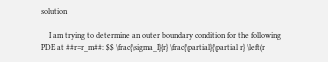solution

    I am trying to determine an outer boundary condition for the following PDE at ##r=r_m##: $$ \frac{\sigma_I}{r} \frac{\partial}{\partial r} \left(r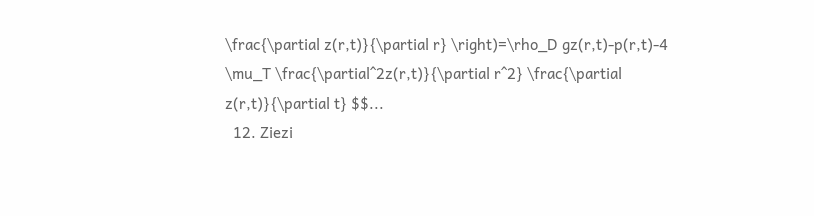\frac{\partial z(r,t)}{\partial r} \right)=\rho_D gz(r,t)-p(r,t)-4 \mu_T \frac{\partial^2z(r,t)}{\partial r^2} \frac{\partial z(r,t)}{\partial t} $$...
  12. Ziezi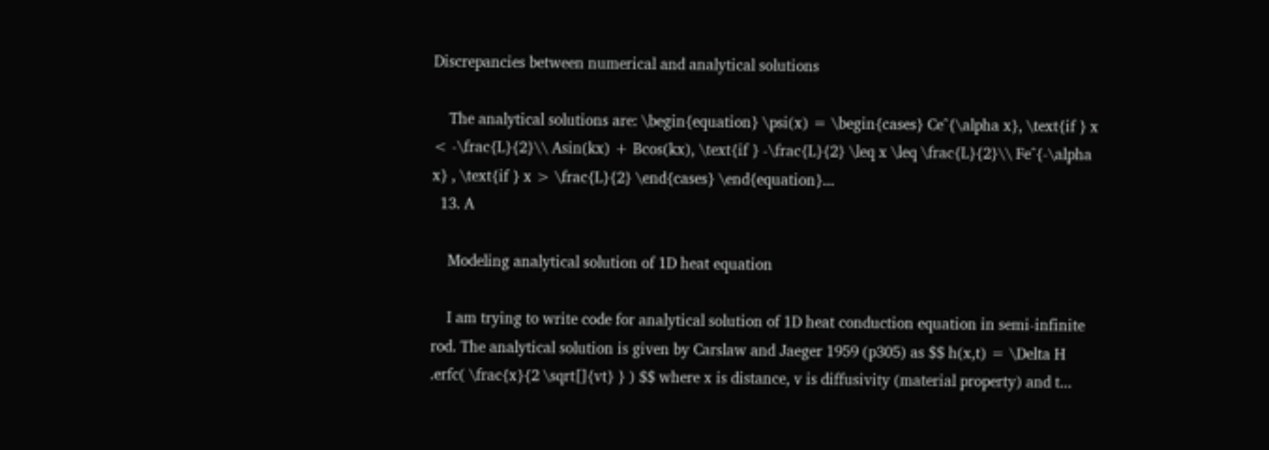Discrepancies between numerical and analytical solutions

    The analytical solutions are: \begin{equation} \psi(x) = \begin{cases} Ce^{\alpha x}, \text{if } x < -\frac{L}{2}\\ Asin(kx) + Bcos(kx), \text{if } -\frac{L}{2} \leq x \leq \frac{L}{2}\\ Fe^{-\alpha x} , \text{if } x > \frac{L}{2} \end{cases} \end{equation}...
  13. A

    Modeling analytical solution of 1D heat equation

    I am trying to write code for analytical solution of 1D heat conduction equation in semi-infinite rod. The analytical solution is given by Carslaw and Jaeger 1959 (p305) as $$ h(x,t) = \Delta H .erfc( \frac{x}{2 \sqrt[]{vt} } ) $$ where x is distance, v is diffusivity (material property) and t...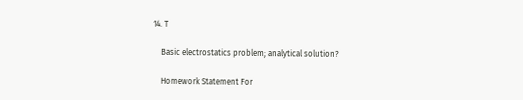14. T

    Basic electrostatics problem; analytical solution?

    Homework Statement For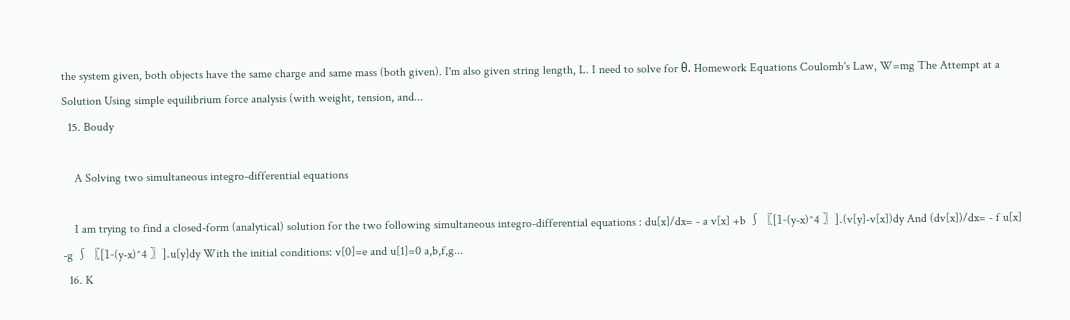the system given, both objects have the same charge and same mass (both given). I'm also given string length, L. I need to solve for θ. Homework Equations Coulomb's Law, W=mg The Attempt at a Solution Using simple equilibrium force analysis (with weight, tension, and...
  15. Boudy

    A Solving two simultaneous integro-differential equations

    I am trying to find a closed-form (analytical) solution for the two following simultaneous integro-differential equations : du[x]/dx= - a v[x] +b ∫〖[1-(y-x)^4 〗].(v[y]-v[x])dy And (dv[x])/dx= - f u[x] -g ∫〖[1-(y-x)^4 〗].u[y]dy With the initial conditions: v[0]=e and u[1]=0 a,b,f,g...
  16. K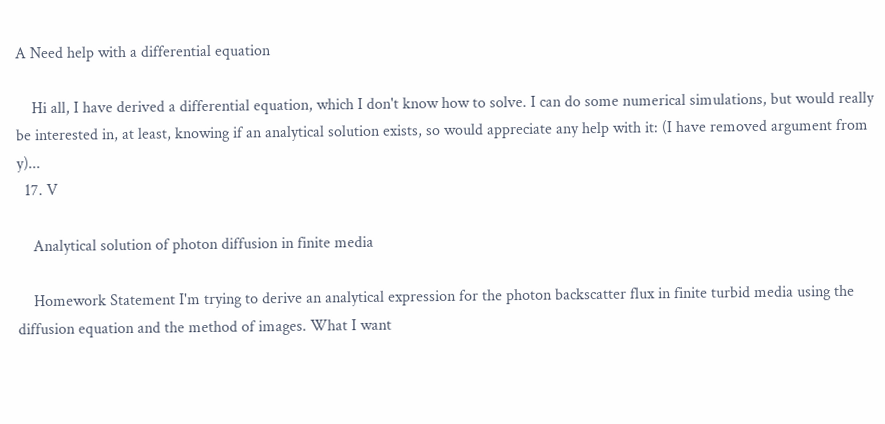A Need help with a differential equation

    Hi all, I have derived a differential equation, which I don't know how to solve. I can do some numerical simulations, but would really be interested in, at least, knowing if an analytical solution exists, so would appreciate any help with it: (I have removed argument from y)...
  17. V

    Analytical solution of photon diffusion in finite media

    Homework Statement I'm trying to derive an analytical expression for the photon backscatter flux in finite turbid media using the diffusion equation and the method of images. What I want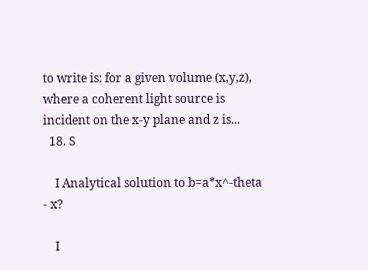to write is: for a given volume (x,y,z), where a coherent light source is incident on the x-y plane and z is...
  18. S

    I Analytical solution to b=a*x^-theta - x?

    I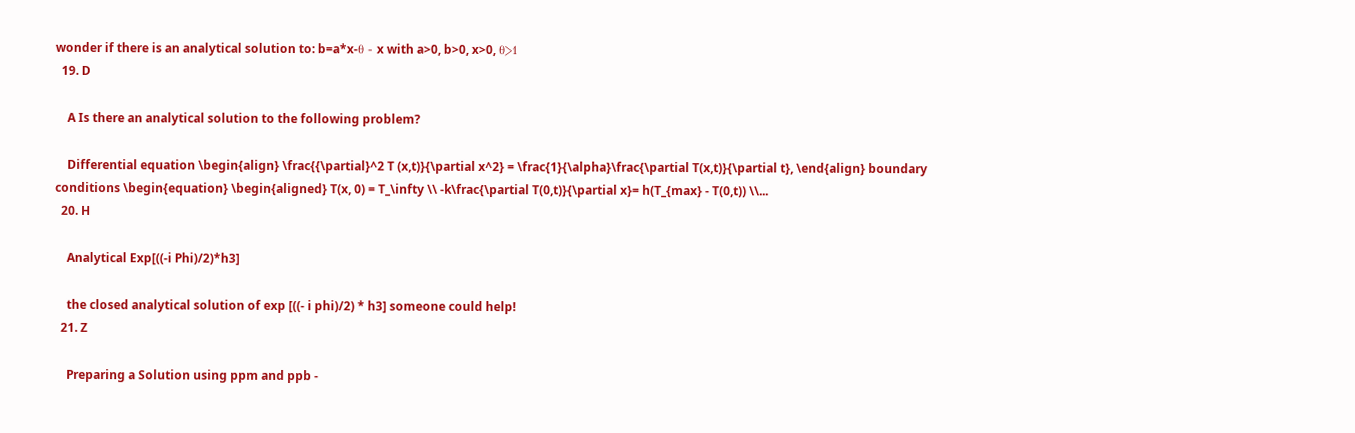wonder if there is an analytical solution to: b=a*x-θ - x with a>0, b>0, x>0, θ>1
  19. D

    A Is there an analytical solution to the following problem?

    Differential equation \begin{align} \frac{{\partial}^2 T (x,t)}{\partial x^2} = \frac{1}{\alpha}\frac{\partial T(x,t)}{\partial t}, \end{align} boundary conditions \begin{equation} \begin{aligned} T(x, 0) = T_\infty \\ -k\frac{\partial T(0,t)}{\partial x}= h(T_{max} - T(0,t)) \\...
  20. H

    Analytical Exp[((-i Phi)/2)*h3]

    the closed analytical solution of exp [((- i phi)/2) * h3] someone could help!
  21. Z

    Preparing a Solution using ppm and ppb -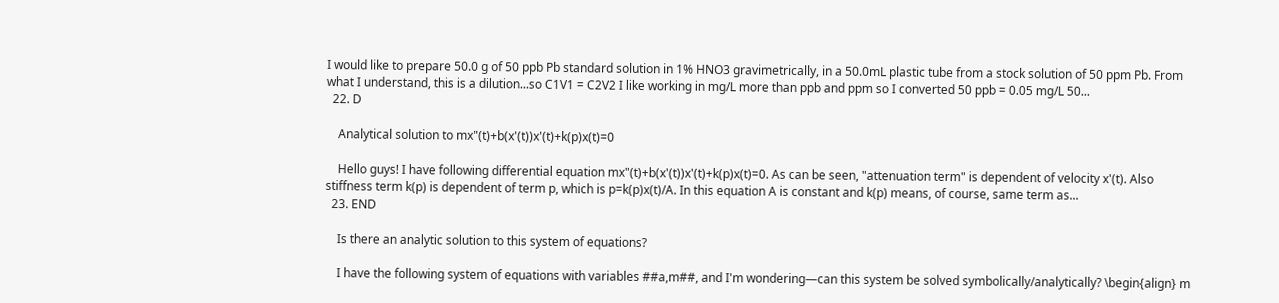I would like to prepare 50.0 g of 50 ppb Pb standard solution in 1% HNO3 gravimetrically, in a 50.0mL plastic tube from a stock solution of 50 ppm Pb. From what I understand, this is a dilution...so C1V1 = C2V2 I like working in mg/L more than ppb and ppm so I converted 50 ppb = 0.05 mg/L 50...
  22. D

    Analytical solution to mx"(t)+b(x'(t))x'(t)+k(p)x(t)=0

    Hello guys! I have following differential equation mx"(t)+b(x'(t))x'(t)+k(p)x(t)=0. As can be seen, "attenuation term" is dependent of velocity x'(t). Also stiffness term k(p) is dependent of term p, which is p=k(p)x(t)/A. In this equation A is constant and k(p) means, of course, same term as...
  23. END

    Is there an analytic solution to this system of equations?

    I have the following system of equations with variables ##a,m##, and I'm wondering—can this system be solved symbolically/analytically? \begin{align} m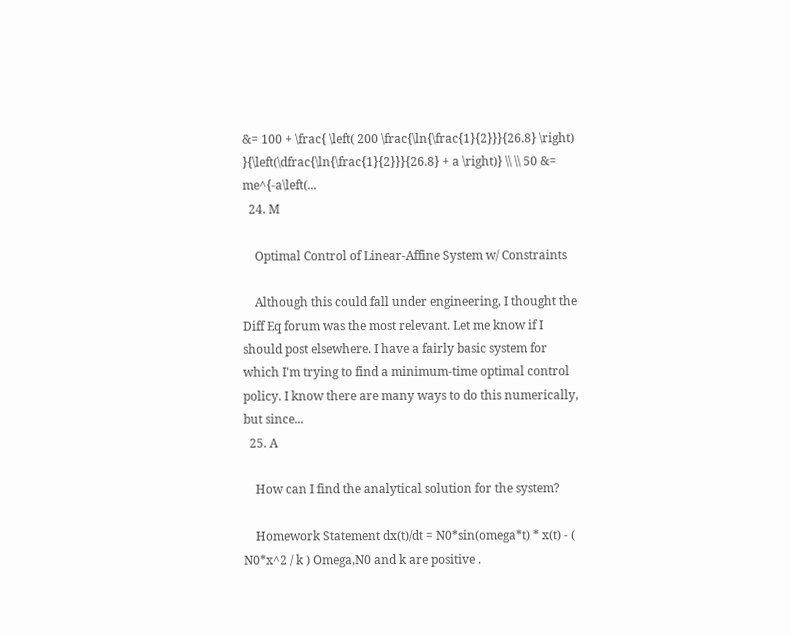&= 100 + \frac{ \left( 200 \frac{\ln{\frac{1}{2}}}{26.8} \right) }{\left(\dfrac{\ln{\frac{1}{2}}}{26.8} + a \right)} \\ \\ 50 &= me^{-a\left(...
  24. M

    Optimal Control of Linear-Affine System w/ Constraints

    Although this could fall under engineering, I thought the Diff Eq forum was the most relevant. Let me know if I should post elsewhere. I have a fairly basic system for which I'm trying to find a minimum-time optimal control policy. I know there are many ways to do this numerically, but since...
  25. A

    How can I find the analytical solution for the system?

    Homework Statement dx(t)/dt = N0*sin(omega*t) * x(t) - ( N0*x^2 / k ) Omega,N0 and k are positive .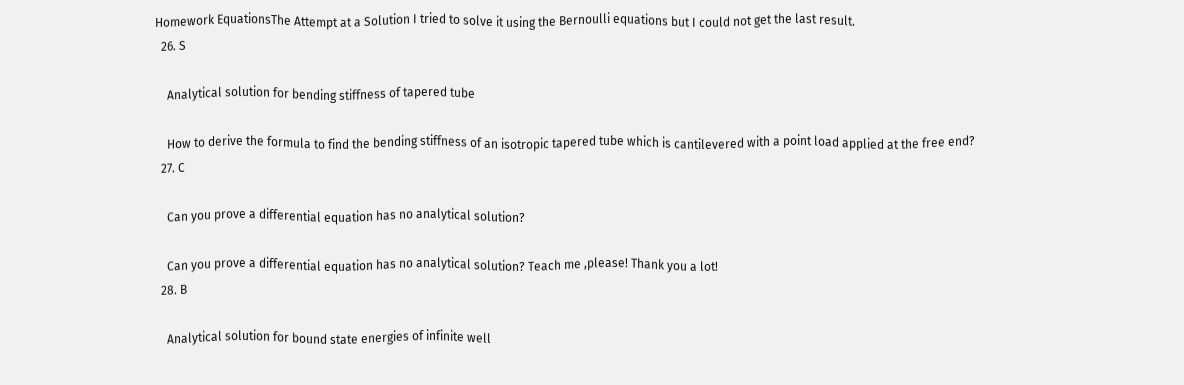Homework EquationsThe Attempt at a Solution I tried to solve it using the Bernoulli equations but I could not get the last result.
  26. S

    Analytical solution for bending stiffness of tapered tube

    How to derive the formula to find the bending stiffness of an isotropic tapered tube which is cantilevered with a point load applied at the free end?
  27. C

    Can you prove a differential equation has no analytical solution?

    Can you prove a differential equation has no analytical solution? Teach me ,please! Thank you a lot!
  28. B

    Analytical solution for bound state energies of infinite well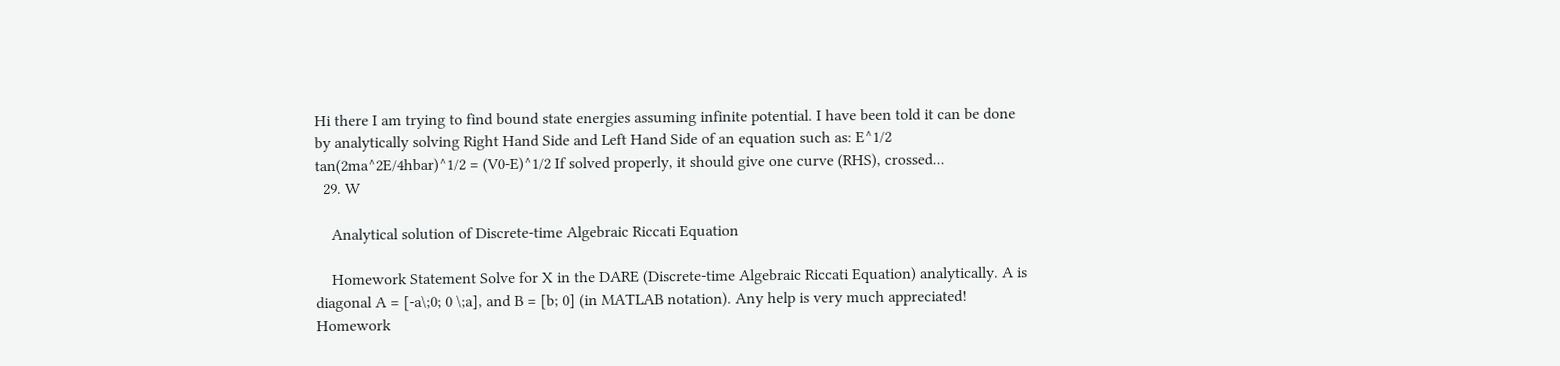Hi there I am trying to find bound state energies assuming infinite potential. I have been told it can be done by analytically solving Right Hand Side and Left Hand Side of an equation such as: E^1/2 tan(2ma^2E/4hbar)^1/2 = (V0-E)^1/2 If solved properly, it should give one curve (RHS), crossed...
  29. W

    Analytical solution of Discrete-time Algebraic Riccati Equation

    Homework Statement Solve for X in the DARE (Discrete-time Algebraic Riccati Equation) analytically. A is diagonal A = [-a\;0; 0 \;a], and B = [b; 0] (in MATLAB notation). Any help is very much appreciated! Homework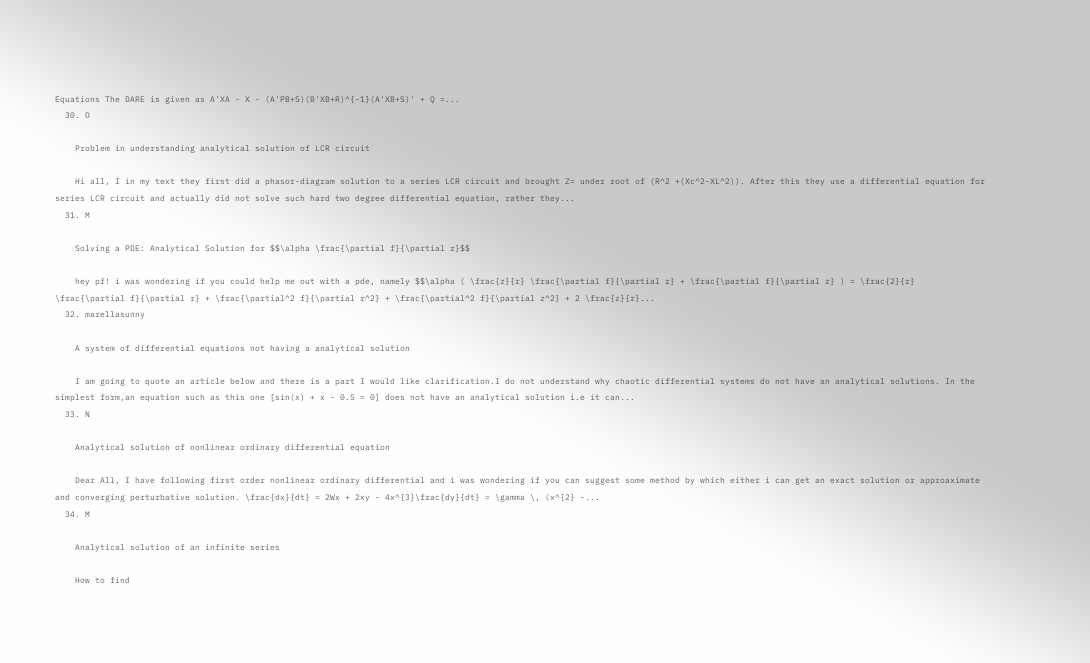Equations The DARE is given as A'XA - X - (A'PB+S)(B'XB+R)^{-1}(A'XB+S)' + Q =...
  30. O

    Problem in understanding analytical solution of LCR circuit

    Hi all, I in my text they first did a phasor-diagram solution to a series LCR circuit and brought Z= under root of (R^2 +(Xc^2-XL^2)). After this they use a differential equation for series LCR circuit and actually did not solve such hard two degree differential equation, rather they...
  31. M

    Solving a PDE: Analytical Solution for $$\alpha \frac{\partial f}{\partial r}$$

    hey pf! i was wondering if you could help me out with a pde, namely $$\alpha ( \frac{z}{r} \frac{\partial f}{\partial r} + \frac{\partial f}{\partial z} ) = \frac{2}{r} \frac{\partial f}{\partial r} + \frac{\partial^2 f}{\partial r^2} + \frac{\partial^2 f}{\partial z^2} + 2 \frac{z}{r}...
  32. marellasunny

    A system of differential equations not having a analytical solution

    I am going to quote an article below and there is a part I would like clarification.I do not understand why chaotic differential systems do not have an analytical solutions. In the simplest form,an equation such as this one [sin(x) + x - 0.5 = 0] does not have an analytical solution i.e it can...
  33. N

    Analytical solution of nonlinear ordinary differential equation

    Dear All, I have following first order nonlinear ordinary differential and i was wondering if you can suggest some method by which either i can get an exact solution or approaximate and converging perturbative solution. \frac{dx}{dt} = 2Wx + 2xy - 4x^{3}\frac{dy}{dt} = \gamma \, (x^{2} -...
  34. M

    Analytical solution of an infinite series

    How to find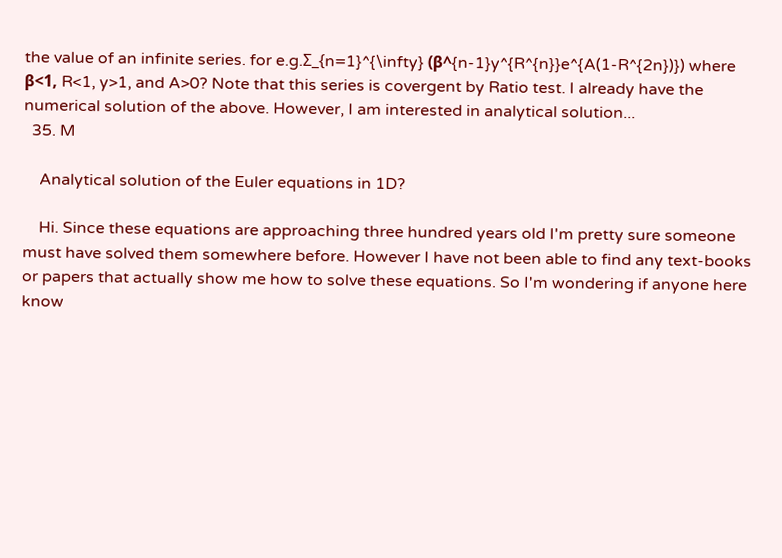the value of an infinite series. for e.g.Ʃ_{n=1}^{\infty} (β^{n-1}y^{R^{n}}e^{A(1-R^{2n})}) where β<1, R<1, y>1, and A>0? Note that this series is covergent by Ratio test. I already have the numerical solution of the above. However, I am interested in analytical solution...
  35. M

    Analytical solution of the Euler equations in 1D?

    Hi. Since these equations are approaching three hundred years old I'm pretty sure someone must have solved them somewhere before. However I have not been able to find any text-books or papers that actually show me how to solve these equations. So I'm wondering if anyone here know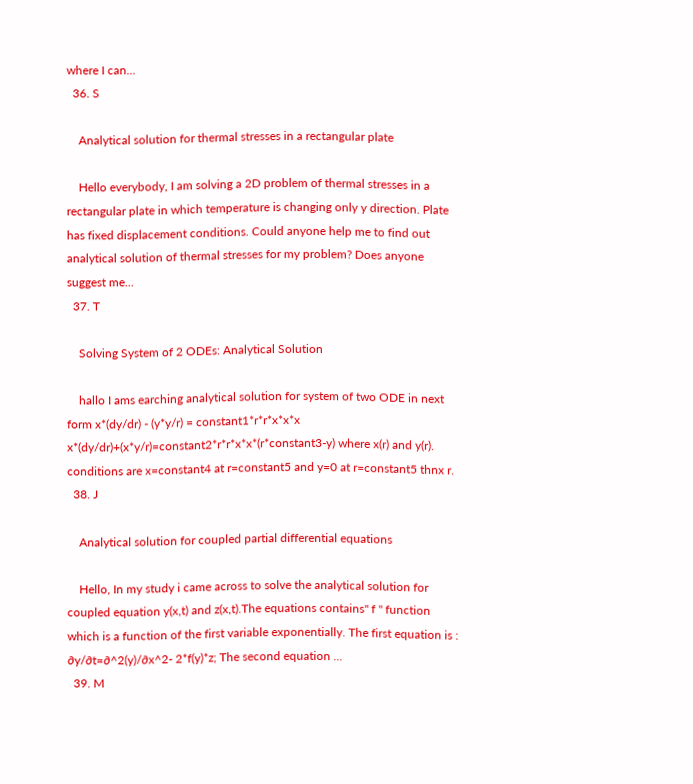where I can...
  36. S

    Analytical solution for thermal stresses in a rectangular plate

    Hello everybody, I am solving a 2D problem of thermal stresses in a rectangular plate in which temperature is changing only y direction. Plate has fixed displacement conditions. Could anyone help me to find out analytical solution of thermal stresses for my problem? Does anyone suggest me...
  37. T

    Solving System of 2 ODEs: Analytical Solution

    hallo I ams earching analytical solution for system of two ODE in next form x*(dy/dr) - (y*y/r) = constant1*r*r*x*x*x x*(dy/dr)+(x*y/r)=constant2*r*r*x*x*(r*constant3-y) where x(r) and y(r). conditions are x=constant4 at r=constant5 and y=0 at r=constant5 thnx r.
  38. J

    Analytical solution for coupled partial differential equations

    Hello, In my study i came across to solve the analytical solution for coupled equation y(x,t) and z(x,t).The equations contains" f " function which is a function of the first variable exponentially. The first equation is : ∂y/∂t=∂^2(y)/∂x^2- 2*f(y)*z; The second equation ...
  39. M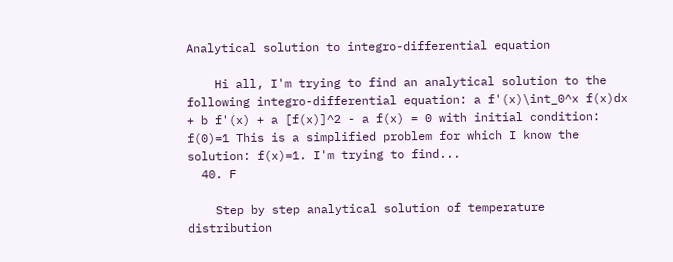Analytical solution to integro-differential equation

    Hi all, I'm trying to find an analytical solution to the following integro-differential equation: a f'(x)\int_0^x f(x)dx + b f'(x) + a [f(x)]^2 - a f(x) = 0 with initial condition: f(0)=1 This is a simplified problem for which I know the solution: f(x)=1. I'm trying to find...
  40. F

    Step by step analytical solution of temperature distribution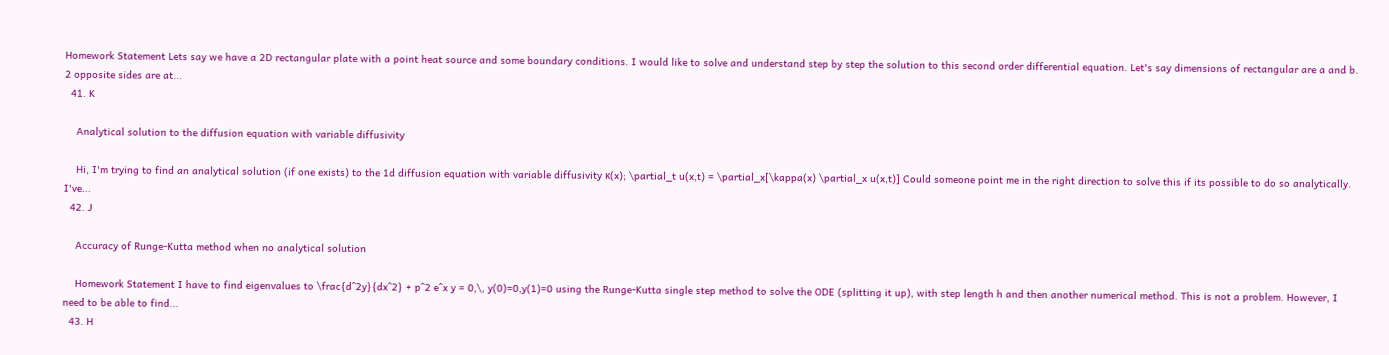Homework Statement Lets say we have a 2D rectangular plate with a point heat source and some boundary conditions. I would like to solve and understand step by step the solution to this second order differential equation. Let's say dimensions of rectangular are a and b. 2 opposite sides are at...
  41. K

    Analytical solution to the diffusion equation with variable diffusivity

    Hi, I'm trying to find an analytical solution (if one exists) to the 1d diffusion equation with variable diffusivity κ(x); \partial_t u(x,t) = \partial_x[\kappa(x) \partial_x u(x,t)] Could someone point me in the right direction to solve this if its possible to do so analytically. I've...
  42. J

    Accuracy of Runge-Kutta method when no analytical solution

    Homework Statement I have to find eigenvalues to \frac{d^2y}{dx^2} + p^2 e^x y = 0,\, y(0)=0,y(1)=0 using the Runge-Kutta single step method to solve the ODE (splitting it up), with step length h and then another numerical method. This is not a problem. However, I need to be able to find...
  43. H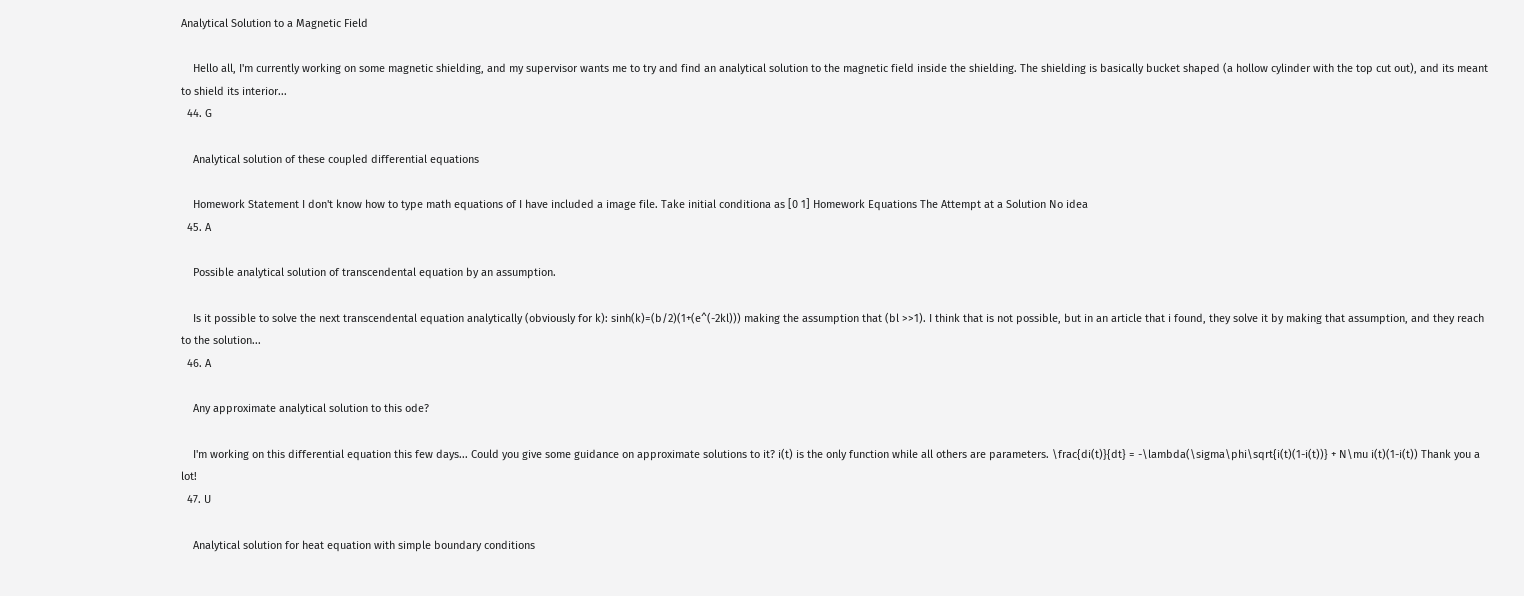Analytical Solution to a Magnetic Field

    Hello all, I'm currently working on some magnetic shielding, and my supervisor wants me to try and find an analytical solution to the magnetic field inside the shielding. The shielding is basically bucket shaped (a hollow cylinder with the top cut out), and its meant to shield its interior...
  44. G

    Analytical solution of these coupled differential equations

    Homework Statement I don't know how to type math equations of I have included a image file. Take initial conditiona as [0 1] Homework Equations The Attempt at a Solution No idea
  45. A

    Possible analytical solution of transcendental equation by an assumption.

    Is it possible to solve the next transcendental equation analytically (obviously for k): sinh(k)=(b/2)(1+(e^(-2kl))) making the assumption that (bl >>1). I think that is not possible, but in an article that i found, they solve it by making that assumption, and they reach to the solution...
  46. A

    Any approximate analytical solution to this ode?

    I'm working on this differential equation this few days... Could you give some guidance on approximate solutions to it? i(t) is the only function while all others are parameters. \frac{di(t)}{dt} = -\lambda(\sigma\phi\sqrt{i(t)(1-i(t))} + N\mu i(t)(1-i(t)) Thank you a lot!
  47. U

    Analytical solution for heat equation with simple boundary conditions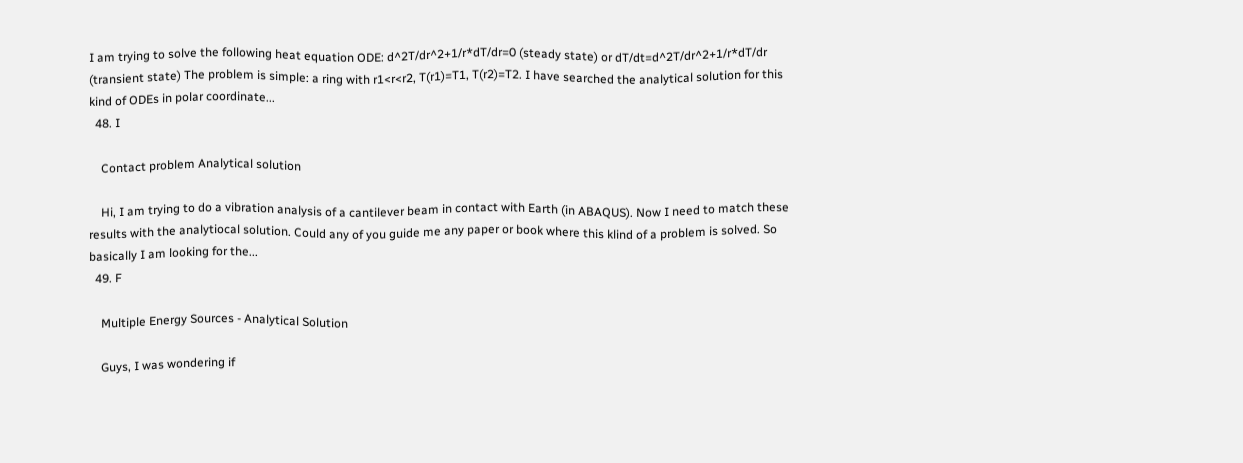I am trying to solve the following heat equation ODE: d^2T/dr^2+1/r*dT/dr=0 (steady state) or dT/dt=d^2T/dr^2+1/r*dT/dr (transient state) The problem is simple: a ring with r1<r<r2, T(r1)=T1, T(r2)=T2. I have searched the analytical solution for this kind of ODEs in polar coordinate...
  48. I

    Contact problem Analytical solution

    Hi, I am trying to do a vibration analysis of a cantilever beam in contact with Earth (in ABAQUS). Now I need to match these results with the analytiocal solution. Could any of you guide me any paper or book where this klind of a problem is solved. So basically I am looking for the...
  49. F

    Multiple Energy Sources - Analytical Solution

    Guys, I was wondering if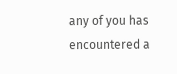any of you has encountered a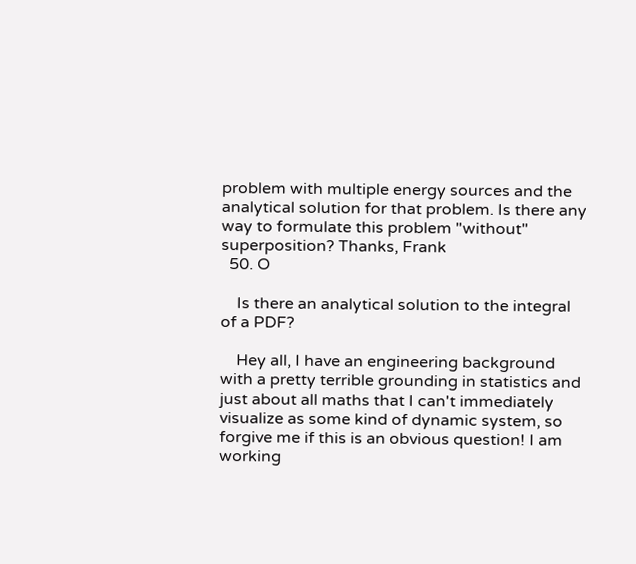problem with multiple energy sources and the analytical solution for that problem. Is there any way to formulate this problem "without" superposition? Thanks, Frank
  50. O

    Is there an analytical solution to the integral of a PDF?

    Hey all, I have an engineering background with a pretty terrible grounding in statistics and just about all maths that I can't immediately visualize as some kind of dynamic system, so forgive me if this is an obvious question! I am working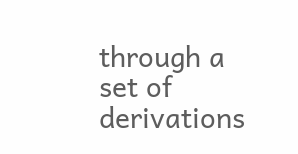through a set of derivations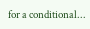for a conditional...